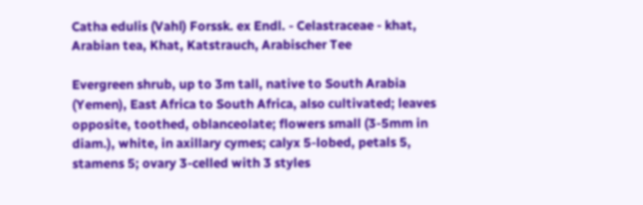Catha edulis (Vahl) Forssk. ex Endl. - Celastraceae - khat, Arabian tea, Khat, Katstrauch, Arabischer Tee

Evergreen shrub, up to 3m tall, native to South Arabia (Yemen), East Africa to South Africa, also cultivated; leaves opposite, toothed, oblanceolate; flowers small (3-5mm in diam.), white, in axillary cymes; calyx 5-lobed, petals 5, stamens 5; ovary 3-celled with 3 styles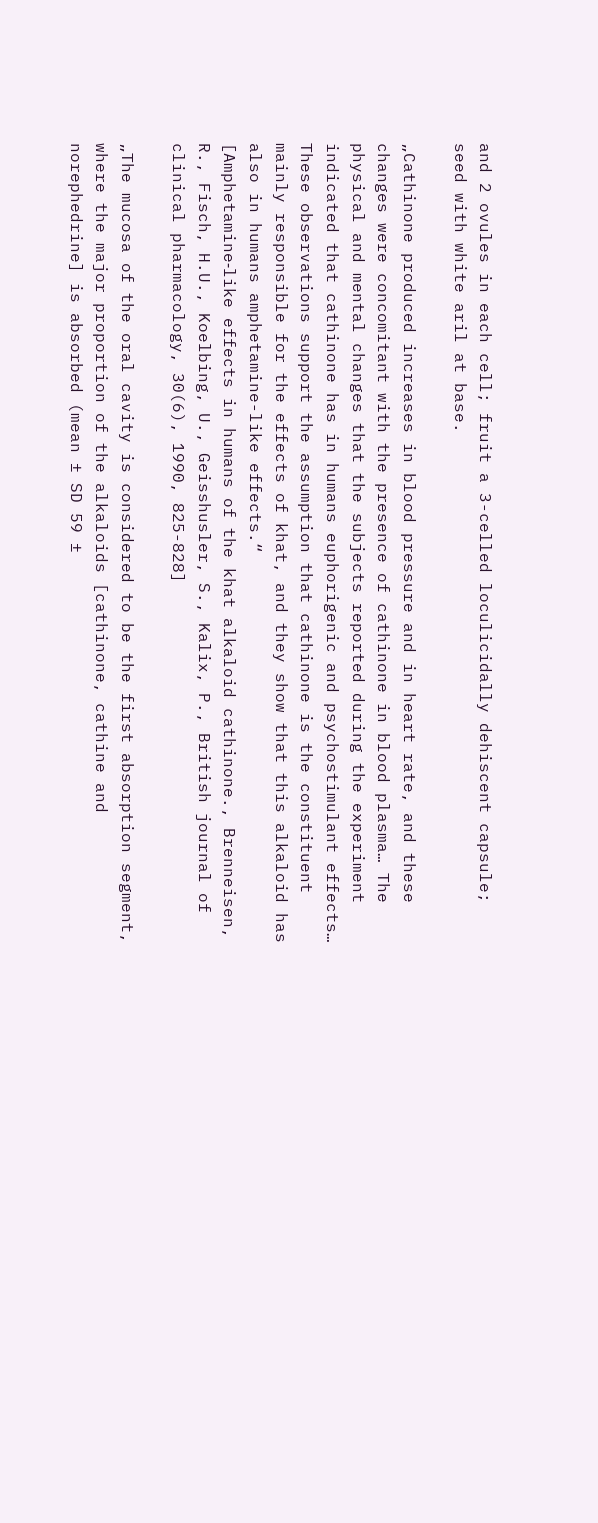and 2 ovules in each cell; fruit a 3-celled loculicidally dehiscent capsule; seed with white aril at base.

„Cathinone produced increases in blood pressure and in heart rate, and these changes were concomitant with the presence of cathinone in blood plasma… The physical and mental changes that the subjects reported during the experiment indicated that cathinone has in humans euphorigenic and psychostimulant effects… These observations support the assumption that cathinone is the constituent mainly responsible for the effects of khat, and they show that this alkaloid has also in humans amphetamine-like effects.“
[Amphetamine‐like effects in humans of the khat alkaloid cathinone., Brenneisen, R., Fisch, H.U., Koelbing, U., Geisshusler, S., Kalix, P., British journal of clinical pharmacology, 30(6), 1990, 825-828]

„The mucosa of the oral cavity is considered to be the first absorption segment, where the major proportion of the alkaloids [cathinone, cathine and norephedrine] is absorbed (mean ± SD 59 ±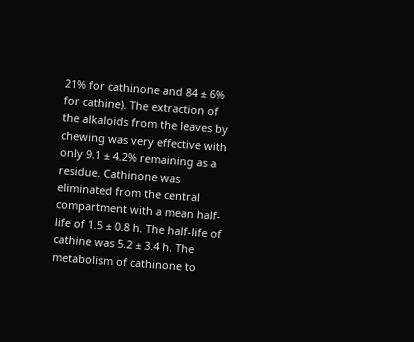21% for cathinone and 84 ± 6% for cathine). The extraction of the alkaloids from the leaves by chewing was very effective with only 9.1 ± 4.2% remaining as a residue. Cathinone was eliminated from the central compartment with a mean half-life of 1.5 ± 0.8 h. The half-life of cathine was 5.2 ± 3.4 h. The metabolism of cathinone to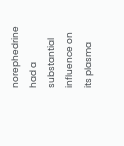norephedrine had a substantial influence on its plasma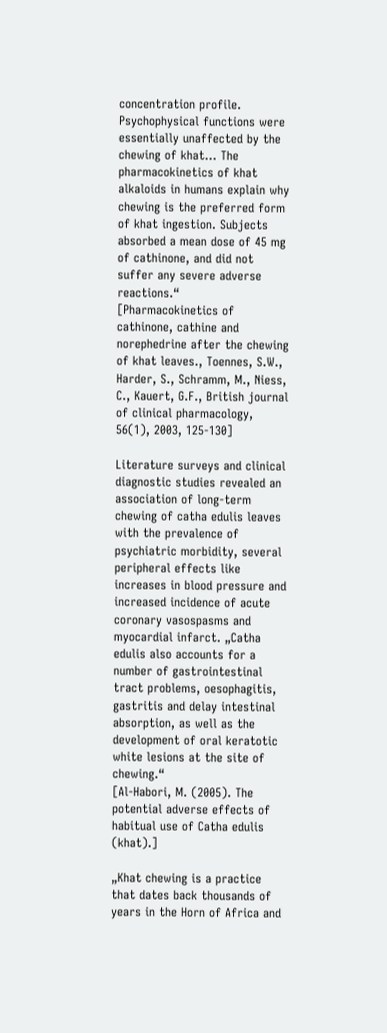concentration profile. Psychophysical functions were essentially unaffected by the chewing of khat… The pharmacokinetics of khat alkaloids in humans explain why chewing is the preferred form of khat ingestion. Subjects absorbed a mean dose of 45 mg of cathinone, and did not suffer any severe adverse reactions.“
[Pharmacokinetics of cathinone, cathine and norephedrine after the chewing of khat leaves., Toennes, S.W., Harder, S., Schramm, M., Niess, C., Kauert, G.F., British journal of clinical pharmacology, 56(1), 2003, 125-130]

Literature surveys and clinical diagnostic studies revealed an association of long-term chewing of catha edulis leaves with the prevalence of psychiatric morbidity, several peripheral effects like increases in blood pressure and increased incidence of acute coronary vasospasms and myocardial infarct. „Catha edulis also accounts for a number of gastrointestinal tract problems, oesophagitis, gastritis and delay intestinal absorption, as well as the development of oral keratotic white lesions at the site of chewing.“
[Al-Habori, M. (2005). The potential adverse effects of habitual use of Catha edulis (khat).]

„Khat chewing is a practice that dates back thousands of years in the Horn of Africa and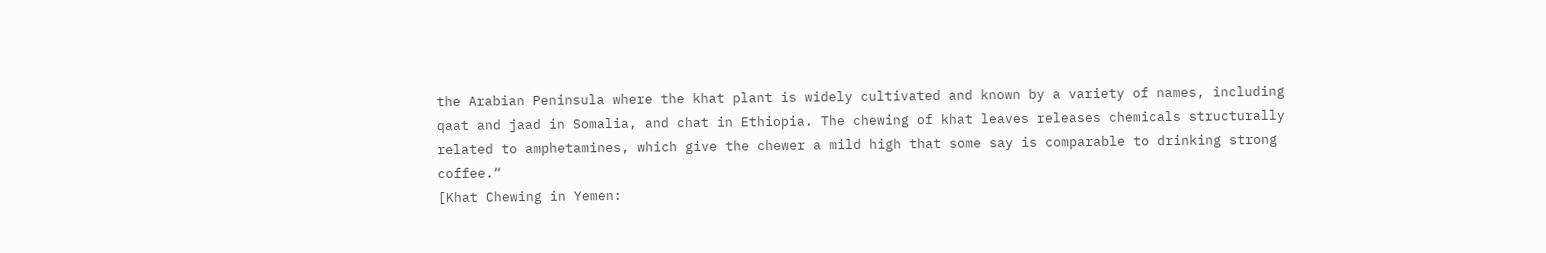the Arabian Peninsula where the khat plant is widely cultivated and known by a variety of names, including qaat and jaad in Somalia, and chat in Ethiopia. The chewing of khat leaves releases chemicals structurally related to amphetamines, which give the chewer a mild high that some say is comparable to drinking strong coffee.“
[Khat Chewing in Yemen: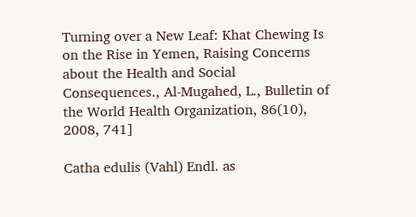Turning over a New Leaf: Khat Chewing Is on the Rise in Yemen, Raising Concerns about the Health and Social Consequences., Al-Mugahed, L., Bulletin of the World Health Organization, 86(10), 2008, 741]

Catha edulis (Vahl) Endl. as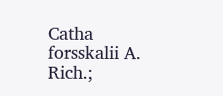Catha forsskalii A. Rich.;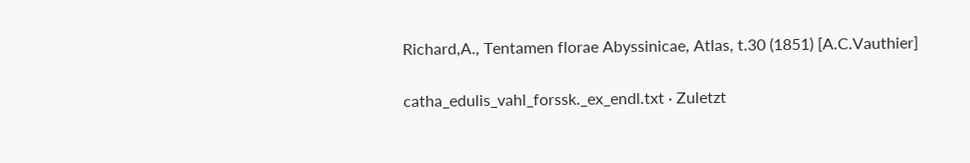Richard,A., Tentamen florae Abyssinicae, Atlas, t.30 (1851) [A.C.Vauthier]

catha_edulis_vahl_forssk._ex_endl.txt · Zuletzt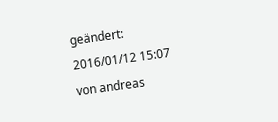geändert: 2016/01/12 15:07 von andreas